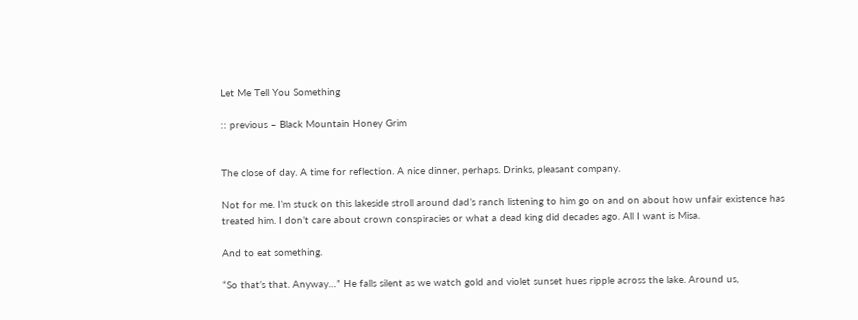Let Me Tell You Something

:: previous – Black Mountain Honey Grim


The close of day. A time for reflection. A nice dinner, perhaps. Drinks, pleasant company.

Not for me. I’m stuck on this lakeside stroll around dad’s ranch listening to him go on and on about how unfair existence has treated him. I don’t care about crown conspiracies or what a dead king did decades ago. All I want is Misa.

And to eat something.

“So that’s that. Anyway…” He falls silent as we watch gold and violet sunset hues ripple across the lake. Around us,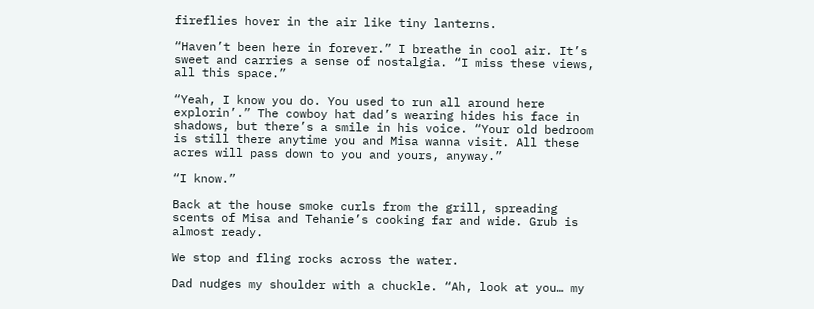fireflies hover in the air like tiny lanterns.

“Haven’t been here in forever.” I breathe in cool air. It’s sweet and carries a sense of nostalgia. “I miss these views, all this space.”

“Yeah, I know you do. You used to run all around here explorin’.” The cowboy hat dad’s wearing hides his face in shadows, but there’s a smile in his voice. “Your old bedroom is still there anytime you and Misa wanna visit. All these acres will pass down to you and yours, anyway.”

“I know.”

Back at the house smoke curls from the grill, spreading scents of Misa and Tehanie’s cooking far and wide. Grub is almost ready.

We stop and fling rocks across the water.

Dad nudges my shoulder with a chuckle. “Ah, look at you… my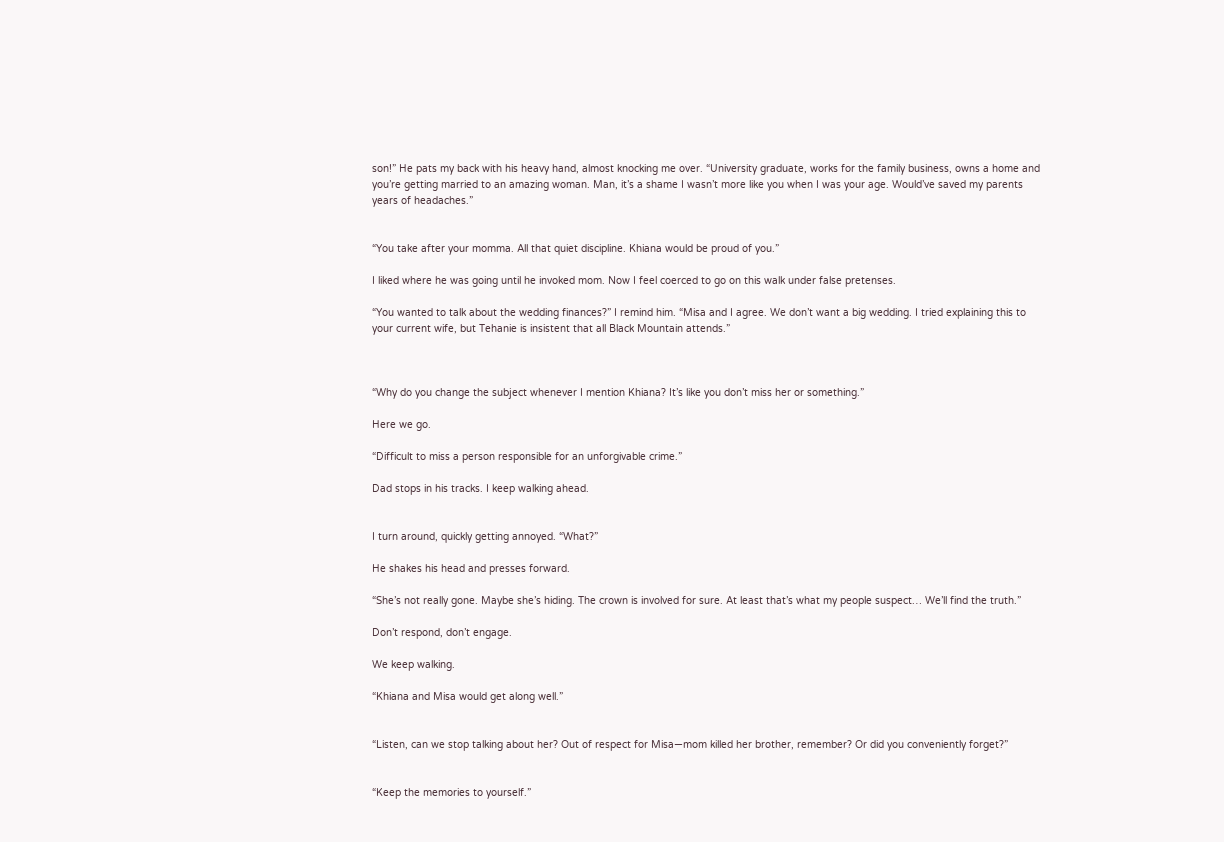son!” He pats my back with his heavy hand, almost knocking me over. “University graduate, works for the family business, owns a home and you’re getting married to an amazing woman. Man, it’s a shame I wasn’t more like you when I was your age. Would’ve saved my parents years of headaches.”


“You take after your momma. All that quiet discipline. Khiana would be proud of you.”

I liked where he was going until he invoked mom. Now I feel coerced to go on this walk under false pretenses.

“You wanted to talk about the wedding finances?” I remind him. “Misa and I agree. We don’t want a big wedding. I tried explaining this to your current wife, but Tehanie is insistent that all Black Mountain attends.”



“Why do you change the subject whenever I mention Khiana? It’s like you don’t miss her or something.”

Here we go.

“Difficult to miss a person responsible for an unforgivable crime.”

Dad stops in his tracks. I keep walking ahead.


I turn around, quickly getting annoyed. “What?”

He shakes his head and presses forward.

“She’s not really gone. Maybe she’s hiding. The crown is involved for sure. At least that’s what my people suspect… We’ll find the truth.”

Don’t respond, don’t engage.

We keep walking.

“Khiana and Misa would get along well.”


“Listen, can we stop talking about her? Out of respect for Misa—mom killed her brother, remember? Or did you conveniently forget?”


“Keep the memories to yourself.”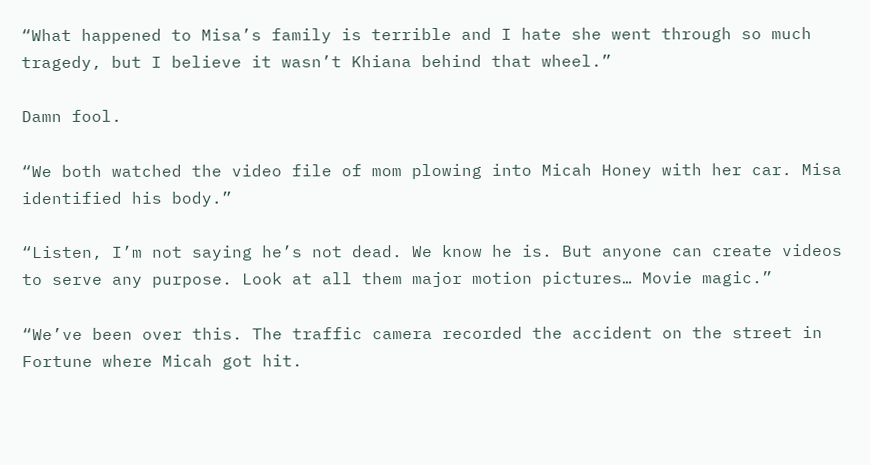“What happened to Misa’s family is terrible and I hate she went through so much tragedy, but I believe it wasn’t Khiana behind that wheel.”

Damn fool.

“We both watched the video file of mom plowing into Micah Honey with her car. Misa identified his body.”

“Listen, I’m not saying he’s not dead. We know he is. But anyone can create videos to serve any purpose. Look at all them major motion pictures… Movie magic.”

“We’ve been over this. The traffic camera recorded the accident on the street in Fortune where Micah got hit.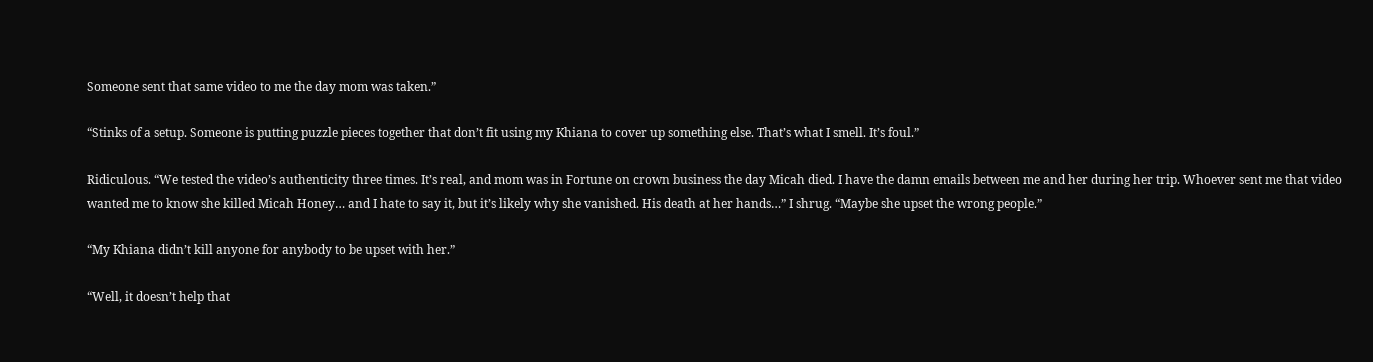Someone sent that same video to me the day mom was taken.”

“Stinks of a setup. Someone is putting puzzle pieces together that don’t fit using my Khiana to cover up something else. That’s what I smell. It’s foul.”

Ridiculous. “We tested the video’s authenticity three times. It’s real, and mom was in Fortune on crown business the day Micah died. I have the damn emails between me and her during her trip. Whoever sent me that video wanted me to know she killed Micah Honey… and I hate to say it, but it’s likely why she vanished. His death at her hands…” I shrug. “Maybe she upset the wrong people.”

“My Khiana didn’t kill anyone for anybody to be upset with her.”

“Well, it doesn’t help that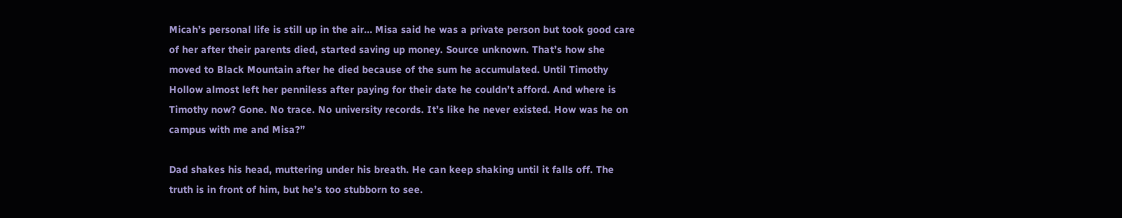Micah’s personal life is still up in the air… Misa said he was a private person but took good care of her after their parents died, started saving up money. Source unknown. That’s how she moved to Black Mountain after he died because of the sum he accumulated. Until Timothy Hollow almost left her penniless after paying for their date he couldn’t afford. And where is Timothy now? Gone. No trace. No university records. It’s like he never existed. How was he on campus with me and Misa?”

Dad shakes his head, muttering under his breath. He can keep shaking until it falls off. The truth is in front of him, but he’s too stubborn to see.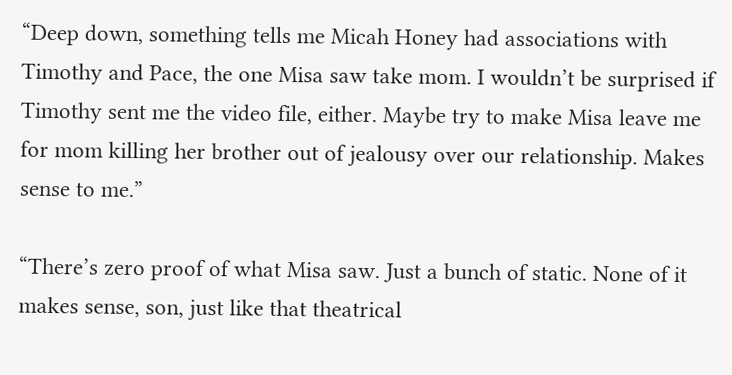“Deep down, something tells me Micah Honey had associations with Timothy and Pace, the one Misa saw take mom. I wouldn’t be surprised if Timothy sent me the video file, either. Maybe try to make Misa leave me for mom killing her brother out of jealousy over our relationship. Makes sense to me.”

“There’s zero proof of what Misa saw. Just a bunch of static. None of it makes sense, son, just like that theatrical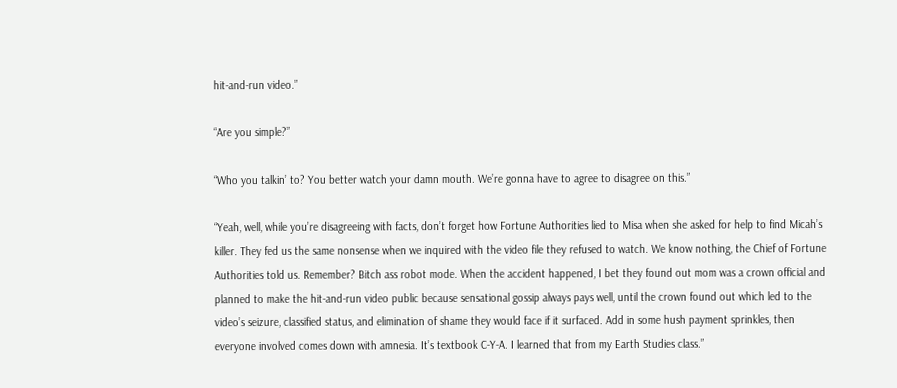hit-and-run video.”

“Are you simple?”

“Who you talkin’ to? You better watch your damn mouth. We’re gonna have to agree to disagree on this.”

“Yeah, well, while you’re disagreeing with facts, don’t forget how Fortune Authorities lied to Misa when she asked for help to find Micah’s killer. They fed us the same nonsense when we inquired with the video file they refused to watch. We know nothing, the Chief of Fortune Authorities told us. Remember? Bitch ass robot mode. When the accident happened, I bet they found out mom was a crown official and planned to make the hit-and-run video public because sensational gossip always pays well, until the crown found out which led to the video’s seizure, classified status, and elimination of shame they would face if it surfaced. Add in some hush payment sprinkles, then everyone involved comes down with amnesia. It’s textbook C-Y-A. I learned that from my Earth Studies class.”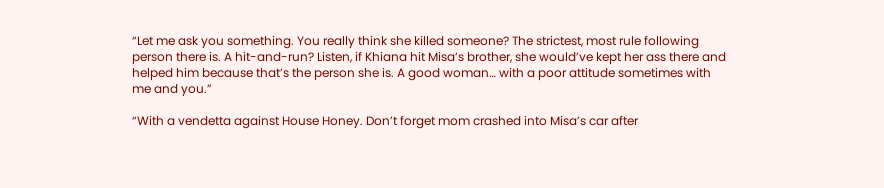“Let me ask you something. You really think she killed someone? The strictest, most rule following person there is. A hit-and-run? Listen, if Khiana hit Misa’s brother, she would’ve kept her ass there and helped him because that’s the person she is. A good woman… with a poor attitude sometimes with me and you.”

“With a vendetta against House Honey. Don’t forget mom crashed into Misa’s car after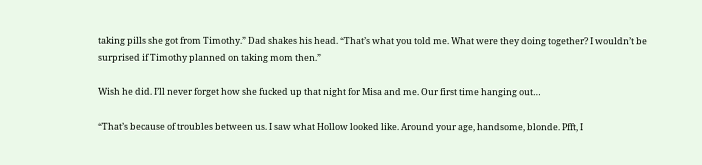taking pills she got from Timothy.” Dad shakes his head. “That’s what you told me. What were they doing together? I wouldn’t be surprised if Timothy planned on taking mom then.”

Wish he did. I’ll never forget how she fucked up that night for Misa and me. Our first time hanging out…

“That’s because of troubles between us. I saw what Hollow looked like. Around your age, handsome, blonde. Pfft, I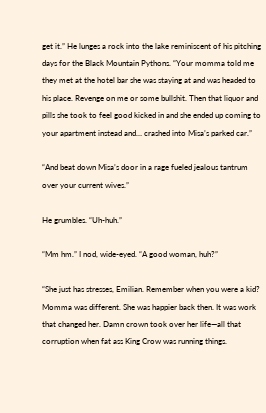get it.” He lunges a rock into the lake reminiscent of his pitching days for the Black Mountain Pythons. “Your momma told me they met at the hotel bar she was staying at and was headed to his place. Revenge on me or some bullshit. Then that liquor and pills she took to feel good kicked in and she ended up coming to your apartment instead and… crashed into Misa’s parked car.”

“And beat down Misa’s door in a rage fueled jealous tantrum over your current wives.”

He grumbles. “Uh-huh.”

“Mm hm.” I nod, wide-eyed. “A good woman, huh?”

“She just has stresses, Emilian. Remember when you were a kid? Momma was different. She was happier back then. It was work that changed her. Damn crown took over her life—all that corruption when fat ass King Crow was running things.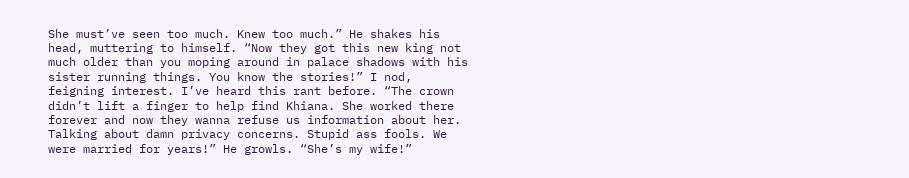She must’ve seen too much. Knew too much.” He shakes his head, muttering to himself. “Now they got this new king not much older than you moping around in palace shadows with his sister running things. You know the stories!” I nod, feigning interest. I’ve heard this rant before. “The crown didn’t lift a finger to help find Khiana. She worked there forever and now they wanna refuse us information about her. Talking about damn privacy concerns. Stupid ass fools. We were married for years!” He growls. “She’s my wife!”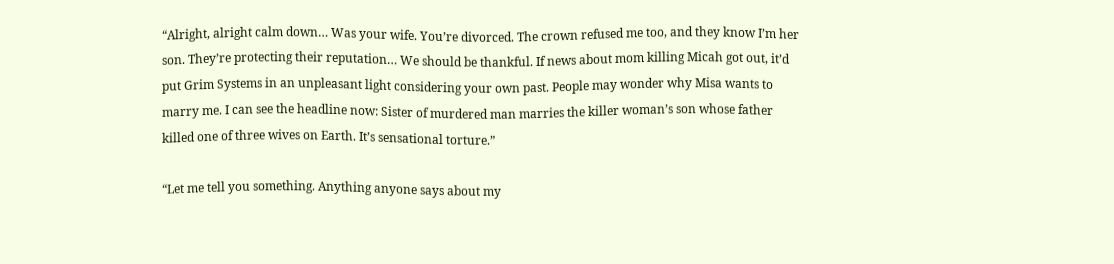“Alright, alright calm down… Was your wife. You’re divorced. The crown refused me too, and they know I’m her son. They’re protecting their reputation… We should be thankful. If news about mom killing Micah got out, it’d put Grim Systems in an unpleasant light considering your own past. People may wonder why Misa wants to marry me. I can see the headline now: Sister of murdered man marries the killer woman’s son whose father killed one of three wives on Earth. It’s sensational torture.”

“Let me tell you something. Anything anyone says about my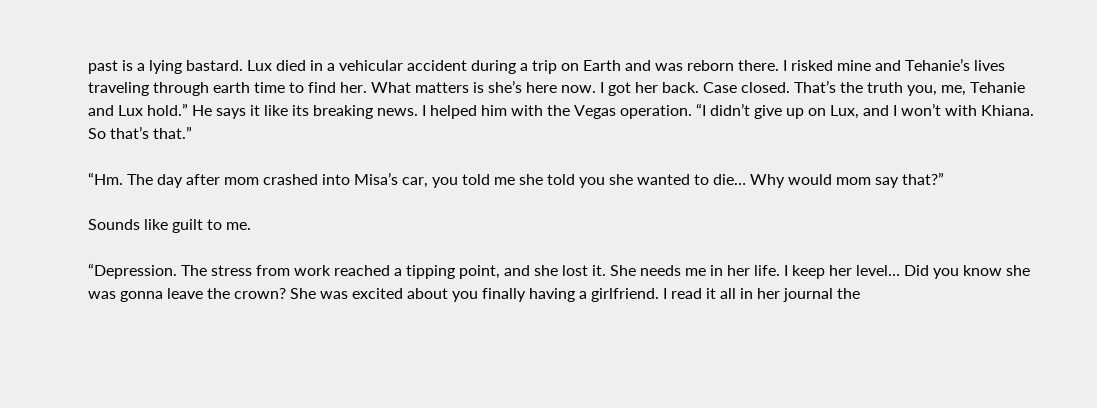past is a lying bastard. Lux died in a vehicular accident during a trip on Earth and was reborn there. I risked mine and Tehanie’s lives traveling through earth time to find her. What matters is she’s here now. I got her back. Case closed. That’s the truth you, me, Tehanie and Lux hold.” He says it like its breaking news. I helped him with the Vegas operation. “I didn’t give up on Lux, and I won’t with Khiana. So that’s that.”

“Hm. The day after mom crashed into Misa’s car, you told me she told you she wanted to die… Why would mom say that?”

Sounds like guilt to me.

“Depression. The stress from work reached a tipping point, and she lost it. She needs me in her life. I keep her level… Did you know she was gonna leave the crown? She was excited about you finally having a girlfriend. I read it all in her journal the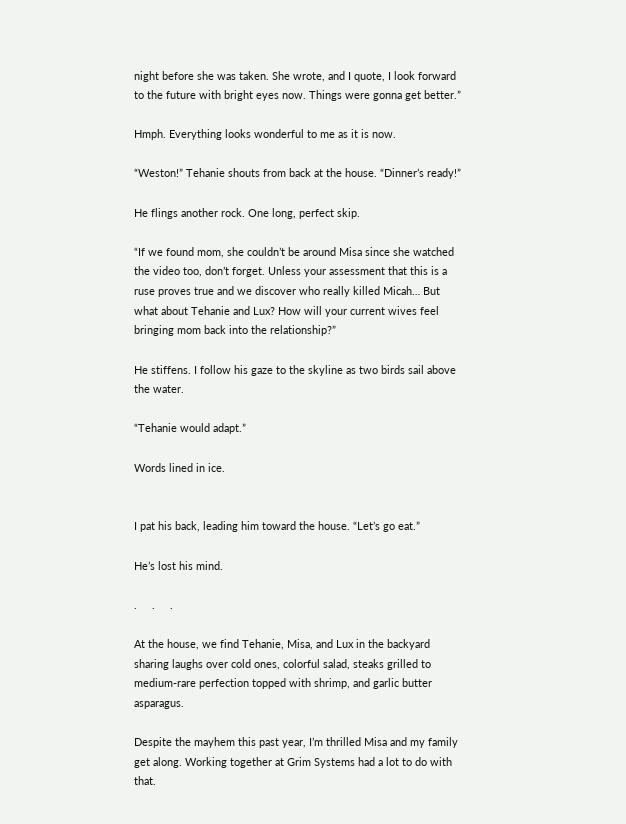night before she was taken. She wrote, and I quote, I look forward to the future with bright eyes now. Things were gonna get better.”

Hmph. Everything looks wonderful to me as it is now.

“Weston!” Tehanie shouts from back at the house. “Dinner’s ready!”

He flings another rock. One long, perfect skip.

“If we found mom, she couldn’t be around Misa since she watched the video too, don’t forget. Unless your assessment that this is a ruse proves true and we discover who really killed Micah… But what about Tehanie and Lux? How will your current wives feel bringing mom back into the relationship?”

He stiffens. I follow his gaze to the skyline as two birds sail above the water.

“Tehanie would adapt.”

Words lined in ice.


I pat his back, leading him toward the house. “Let’s go eat.”

He’s lost his mind.

.     .     .

At the house, we find Tehanie, Misa, and Lux in the backyard sharing laughs over cold ones, colorful salad, steaks grilled to medium-rare perfection topped with shrimp, and garlic butter asparagus.

Despite the mayhem this past year, I’m thrilled Misa and my family get along. Working together at Grim Systems had a lot to do with that.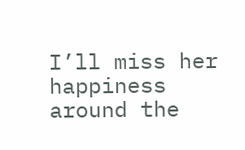I’ll miss her happiness around the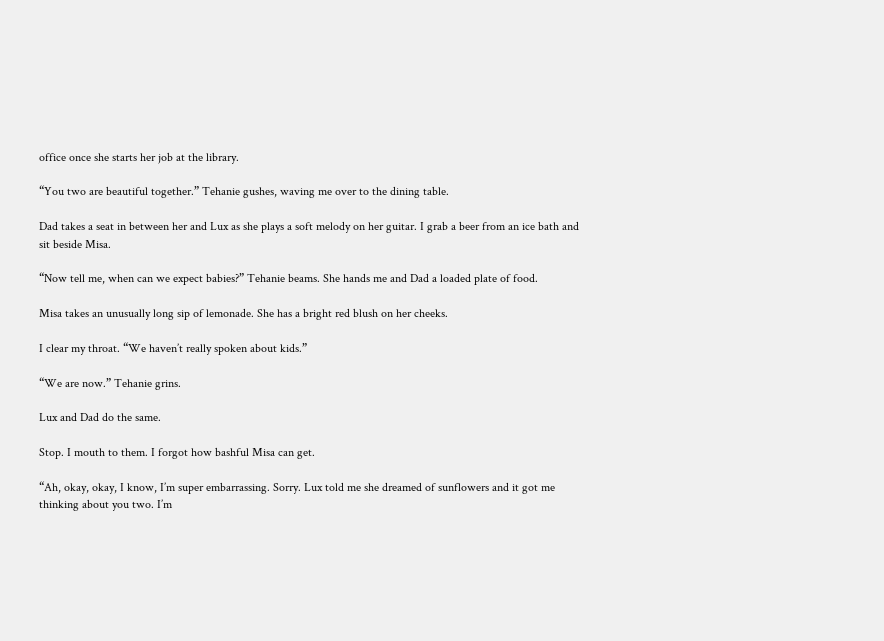office once she starts her job at the library.

“You two are beautiful together.” Tehanie gushes, waving me over to the dining table.

Dad takes a seat in between her and Lux as she plays a soft melody on her guitar. I grab a beer from an ice bath and sit beside Misa.

“Now tell me, when can we expect babies?” Tehanie beams. She hands me and Dad a loaded plate of food.

Misa takes an unusually long sip of lemonade. She has a bright red blush on her cheeks.

I clear my throat. “We haven’t really spoken about kids.”

“We are now.” Tehanie grins.

Lux and Dad do the same.

Stop. I mouth to them. I forgot how bashful Misa can get.

“Ah, okay, okay, I know, I’m super embarrassing. Sorry. Lux told me she dreamed of sunflowers and it got me thinking about you two. I’m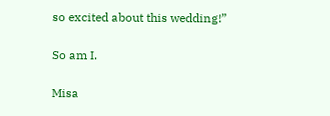so excited about this wedding!”

So am I.

Misa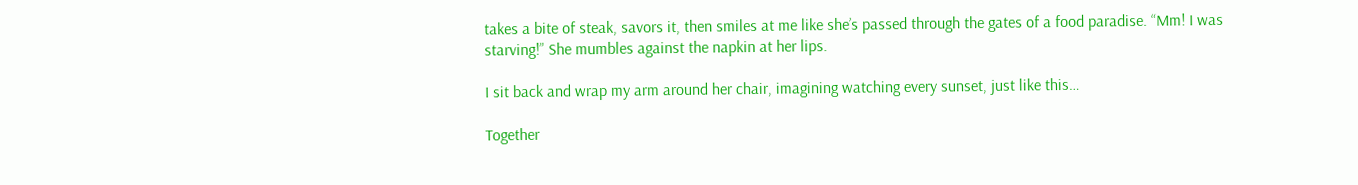takes a bite of steak, savors it, then smiles at me like she’s passed through the gates of a food paradise. “Mm! I was starving!” She mumbles against the napkin at her lips.

I sit back and wrap my arm around her chair, imagining watching every sunset, just like this…

Together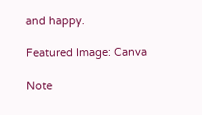and happy.

Featured Image: Canva

Note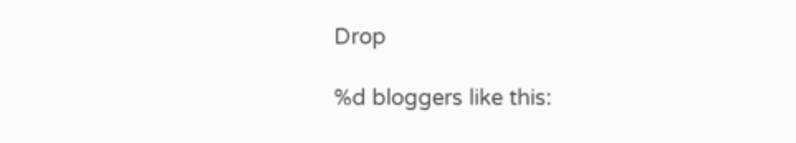Drop

%d bloggers like this: